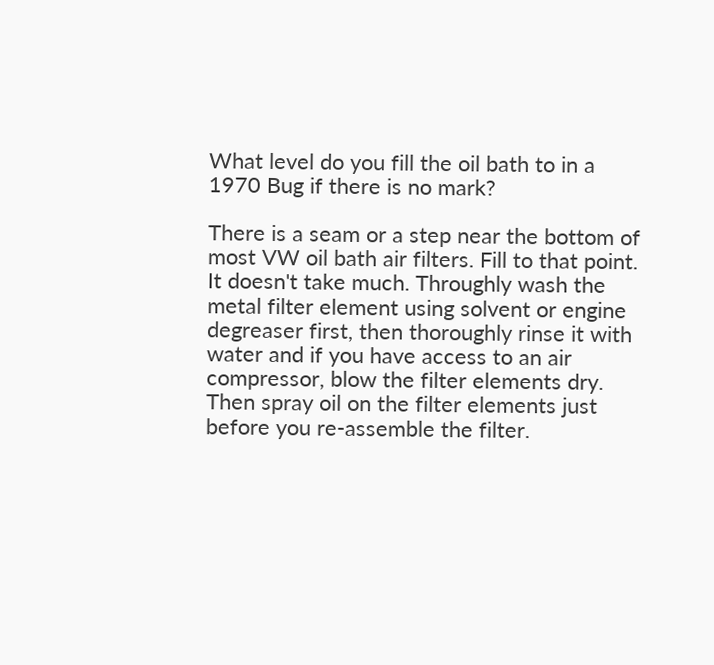What level do you fill the oil bath to in a 1970 Bug if there is no mark?

There is a seam or a step near the bottom of most VW oil bath air filters. Fill to that point. It doesn't take much. Throughly wash the metal filter element using solvent or engine degreaser first, then thoroughly rinse it with water and if you have access to an air compressor, blow the filter elements dry. Then spray oil on the filter elements just before you re-assemble the filter.